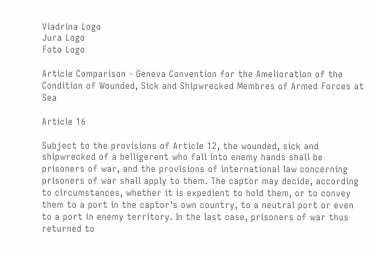Viadrina Logo
Jura Logo
Foto Logo

Article Comparison - Geneva Convention for the Amelioration of the Condition of Wounded, Sick and Shipwrecked Membres of Armed Forces at Sea

Article 16

Subject to the provisions of Article 12, the wounded, sick and shipwrecked of a belligerent who fall into enemy hands shall be prisoners of war, and the provisions of international law concerning prisoners of war shall apply to them. The captor may decide, according to circumstances, whether it is expedient to hold them, or to convey them to a port in the captor's own country, to a neutral port or even to a port in enemy territory. In the last case, prisoners of war thus returned to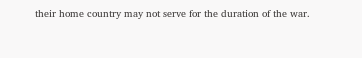their home country may not serve for the duration of the war.